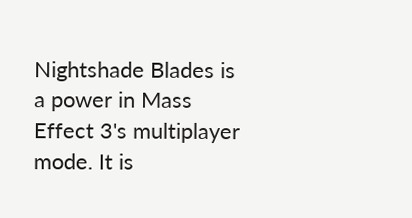Nightshade Blades is a power in Mass Effect 3's multiplayer mode. It is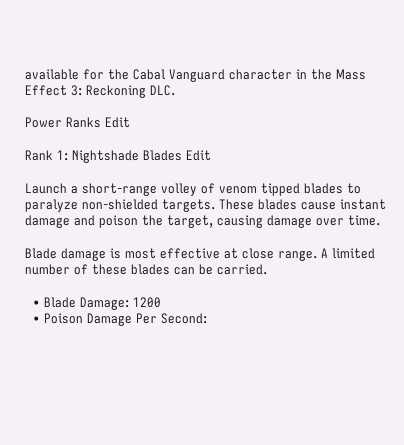available for the Cabal Vanguard character in the Mass Effect 3: Reckoning DLC.

Power Ranks Edit

Rank 1: Nightshade Blades Edit

Launch a short-range volley of venom tipped blades to paralyze non-shielded targets. These blades cause instant damage and poison the target, causing damage over time.

Blade damage is most effective at close range. A limited number of these blades can be carried.

  • Blade Damage: 1200
  • Poison Damage Per Second: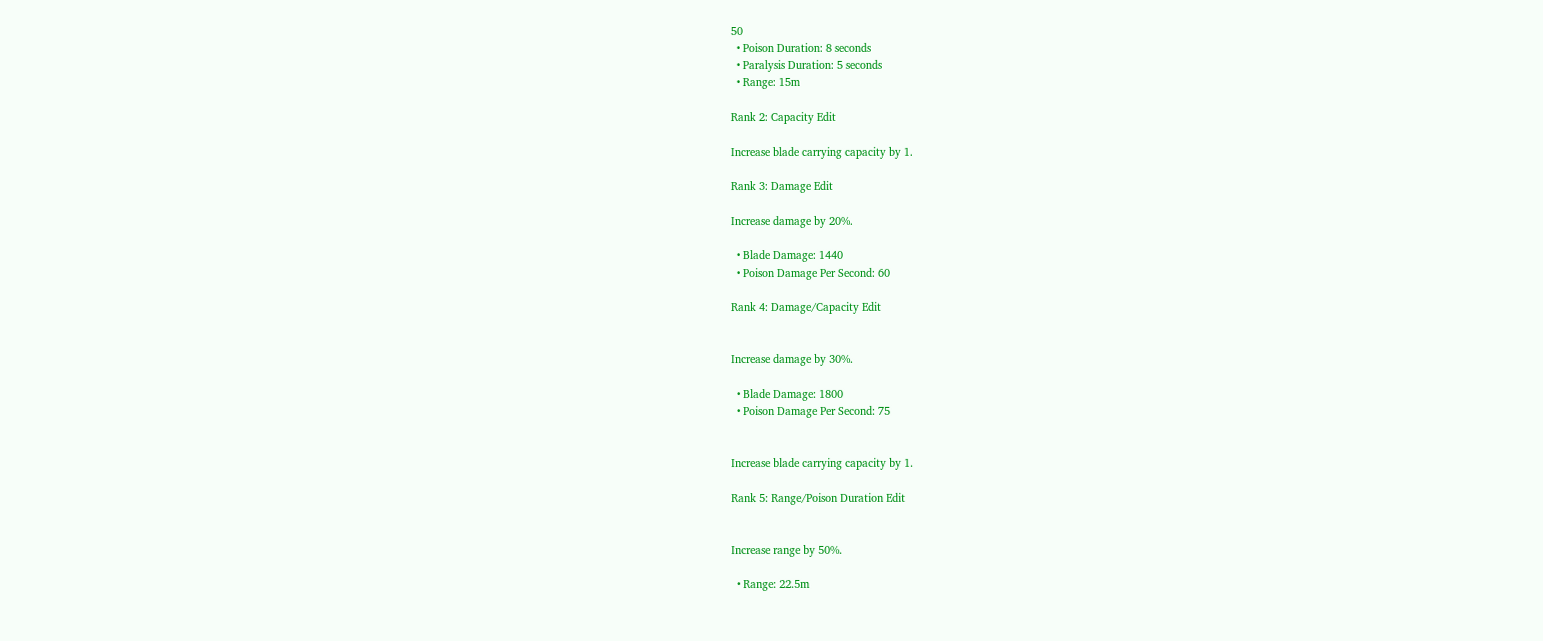50
  • Poison Duration: 8 seconds
  • Paralysis Duration: 5 seconds
  • Range: 15m

Rank 2: Capacity Edit

Increase blade carrying capacity by 1.

Rank 3: Damage Edit

Increase damage by 20%.

  • Blade Damage: 1440
  • Poison Damage Per Second: 60

Rank 4: Damage/Capacity Edit


Increase damage by 30%.

  • Blade Damage: 1800
  • Poison Damage Per Second: 75


Increase blade carrying capacity by 1.

Rank 5: Range/Poison Duration Edit


Increase range by 50%.

  • Range: 22.5m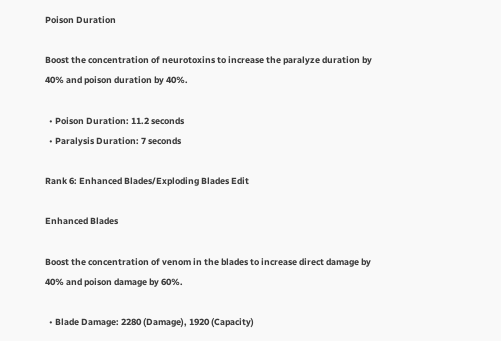Poison Duration

Boost the concentration of neurotoxins to increase the paralyze duration by 40% and poison duration by 40%.

  • Poison Duration: 11.2 seconds
  • Paralysis Duration: 7 seconds

Rank 6: Enhanced Blades/Exploding Blades Edit

Enhanced Blades

Boost the concentration of venom in the blades to increase direct damage by 40% and poison damage by 60%.

  • Blade Damage: 2280 (Damage), 1920 (Capacity)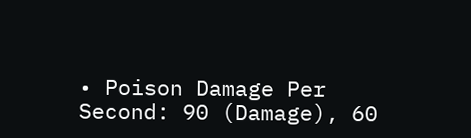• Poison Damage Per Second: 90 (Damage), 60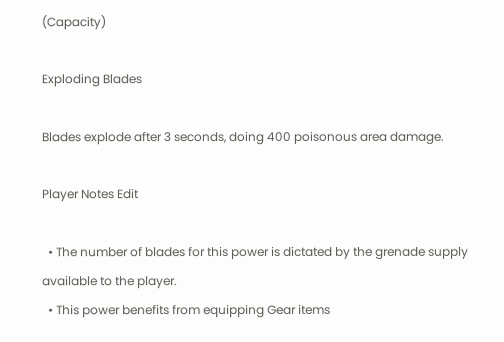(Capacity)

Exploding Blades

Blades explode after 3 seconds, doing 400 poisonous area damage.

Player Notes Edit

  • The number of blades for this power is dictated by the grenade supply available to the player.
  • This power benefits from equipping Gear items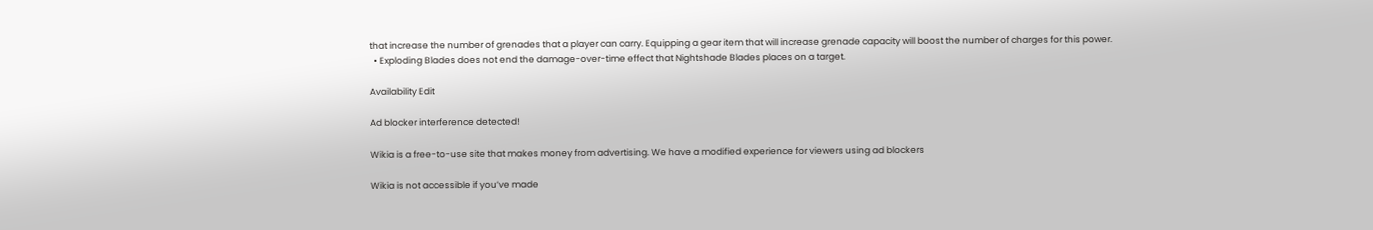that increase the number of grenades that a player can carry. Equipping a gear item that will increase grenade capacity will boost the number of charges for this power.
  • Exploding Blades does not end the damage-over-time effect that Nightshade Blades places on a target.

Availability Edit

Ad blocker interference detected!

Wikia is a free-to-use site that makes money from advertising. We have a modified experience for viewers using ad blockers

Wikia is not accessible if you’ve made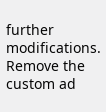further modifications. Remove the custom ad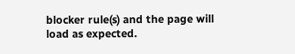blocker rule(s) and the page will load as expected.